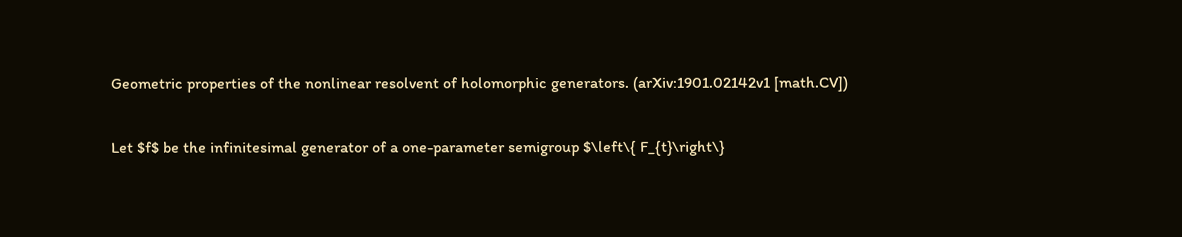Geometric properties of the nonlinear resolvent of holomorphic generators. (arXiv:1901.02142v1 [math.CV])

Let $f$ be the infinitesimal generator of a one-parameter semigroup $\left\{ F_{t}\right\}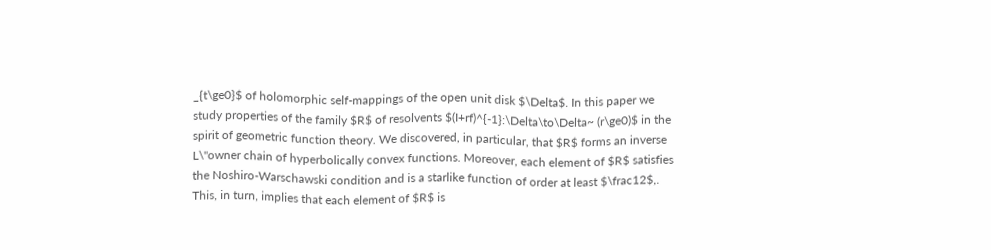_{t\ge0}$ of holomorphic self-mappings of the open unit disk $\Delta$. In this paper we study properties of the family $R$ of resolvents $(I+rf)^{-1}:\Delta\to\Delta~ (r\ge0)$ in the spirit of geometric function theory. We discovered, in particular, that $R$ forms an inverse L\"owner chain of hyperbolically convex functions. Moreover, each element of $R$ satisfies the Noshiro-Warschawski condition and is a starlike function of order at least $\frac12$,. This, in turn, implies that each element of $R$ is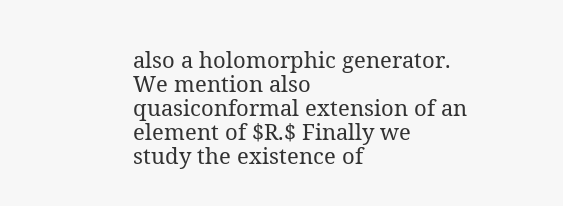also a holomorphic generator. We mention also quasiconformal extension of an element of $R.$ Finally we study the existence of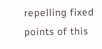repelling fixed points of this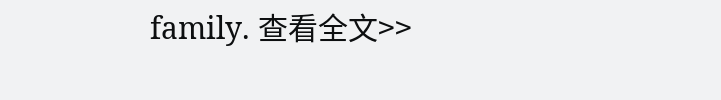family. 查看全文>>